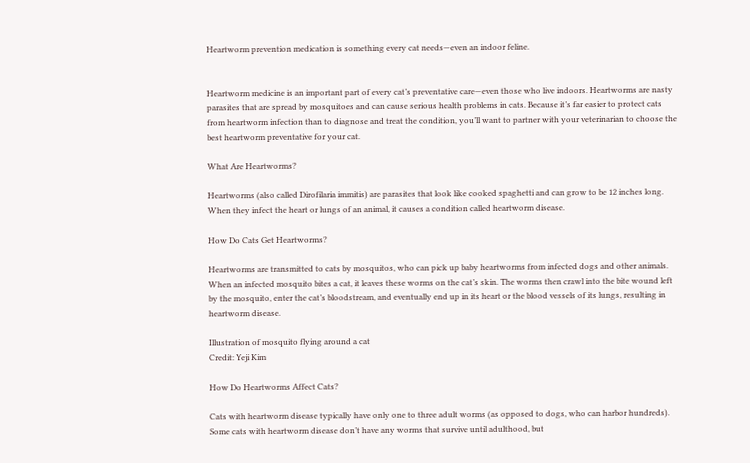Heartworm prevention medication is something every cat needs—even an indoor feline.


Heartworm medicine is an important part of every cat’s preventative care—even those who live indoors. Heartworms are nasty parasites that are spread by mosquitoes and can cause serious health problems in cats. Because it’s far easier to protect cats from heartworm infection than to diagnose and treat the condition, you’ll want to partner with your veterinarian to choose the best heartworm preventative for your cat.

What Are Heartworms?

Heartworms (also called Dirofilaria immitis) are parasites that look like cooked spaghetti and can grow to be 12 inches long. When they infect the heart or lungs of an animal, it causes a condition called heartworm disease.

How Do Cats Get Heartworms?

Heartworms are transmitted to cats by mosquitos, who can pick up baby heartworms from infected dogs and other animals. When an infected mosquito bites a cat, it leaves these worms on the cat’s skin. The worms then crawl into the bite wound left by the mosquito, enter the cat’s bloodstream, and eventually end up in its heart or the blood vessels of its lungs, resulting in heartworm disease.

Illustration of mosquito flying around a cat
Credit: Yeji Kim

How Do Heartworms Affect Cats?

Cats with heartworm disease typically have only one to three adult worms (as opposed to dogs, who can harbor hundreds). Some cats with heartworm disease don’t have any worms that survive until adulthood, but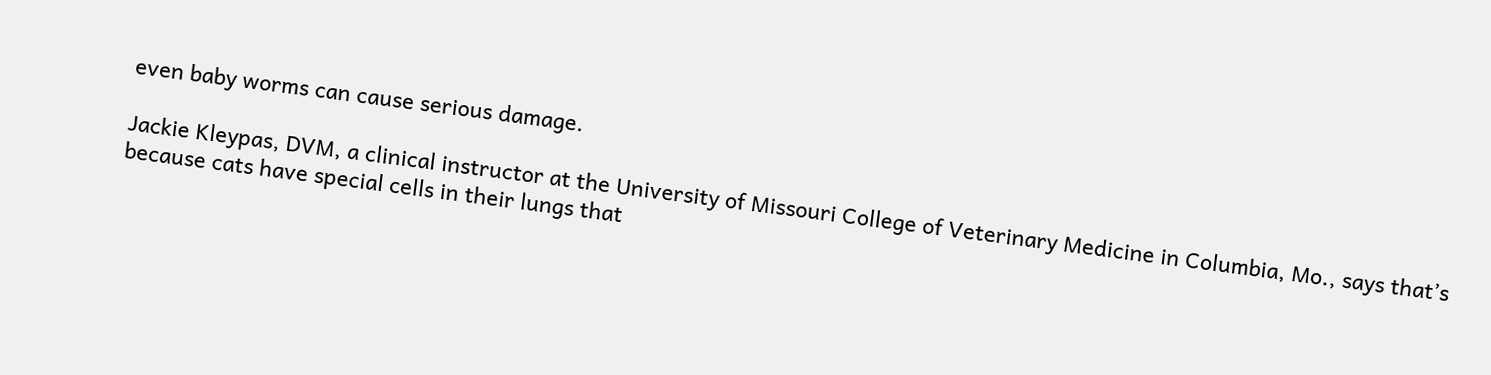even baby worms can cause serious damage.

Jackie Kleypas, DVM, a clinical instructor at the University of Missouri College of Veterinary Medicine in Columbia, Mo., says that’s because cats have special cells in their lungs that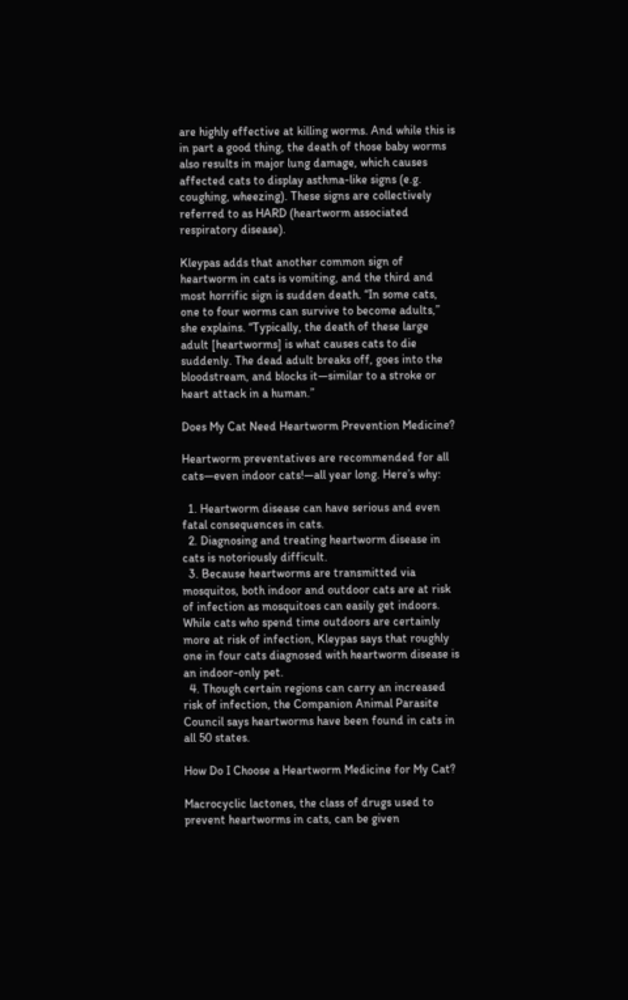are highly effective at killing worms. And while this is in part a good thing, the death of those baby worms also results in major lung damage, which causes affected cats to display asthma-like signs (e.g. coughing, wheezing). These signs are collectively referred to as HARD (heartworm associated respiratory disease).

Kleypas adds that another common sign of heartworm in cats is vomiting, and the third and most horrific sign is sudden death. “In some cats, one to four worms can survive to become adults,” she explains. “Typically, the death of these large adult [heartworms] is what causes cats to die suddenly. The dead adult breaks off, goes into the bloodstream, and blocks it—similar to a stroke or heart attack in a human.”

Does My Cat Need Heartworm Prevention Medicine?

Heartworm preventatives are recommended for all cats—even indoor cats!—all year long. Here’s why:

  1. Heartworm disease can have serious and even fatal consequences in cats.
  2. Diagnosing and treating heartworm disease in cats is notoriously difficult.
  3. Because heartworms are transmitted via mosquitos, both indoor and outdoor cats are at risk of infection as mosquitoes can easily get indoors. While cats who spend time outdoors are certainly more at risk of infection, Kleypas says that roughly one in four cats diagnosed with heartworm disease is an indoor-only pet.
  4. Though certain regions can carry an increased risk of infection, the Companion Animal Parasite Council says heartworms have been found in cats in all 50 states.

How Do I Choose a Heartworm Medicine for My Cat?

Macrocyclic lactones, the class of drugs used to prevent heartworms in cats, can be given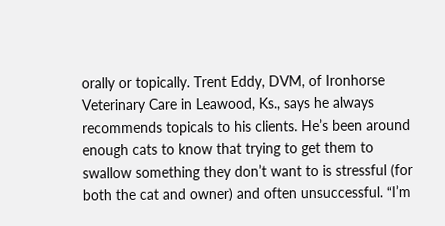orally or topically. Trent Eddy, DVM, of Ironhorse Veterinary Care in Leawood, Ks., says he always recommends topicals to his clients. He’s been around enough cats to know that trying to get them to swallow something they don’t want to is stressful (for both the cat and owner) and often unsuccessful. “I’m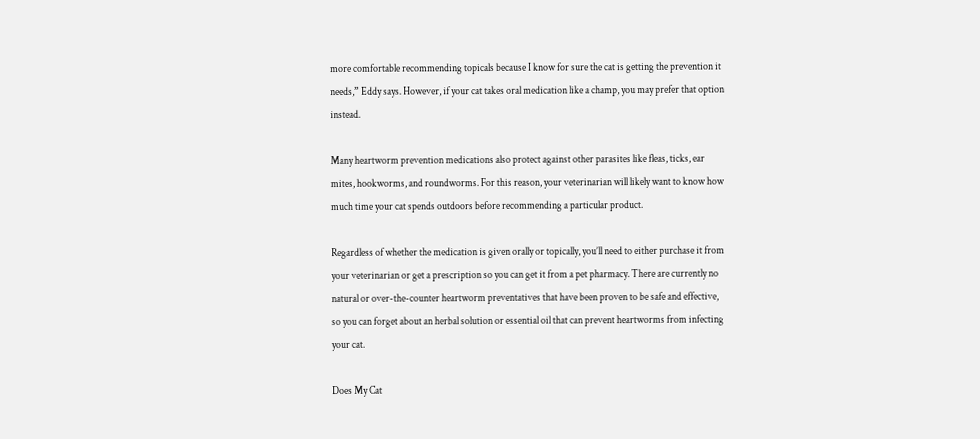more comfortable recommending topicals because I know for sure the cat is getting the prevention it needs,” Eddy says. However, if your cat takes oral medication like a champ, you may prefer that option instead.

Many heartworm prevention medications also protect against other parasites like fleas, ticks, ear mites, hookworms, and roundworms. For this reason, your veterinarian will likely want to know how much time your cat spends outdoors before recommending a particular product.

Regardless of whether the medication is given orally or topically, you’ll need to either purchase it from your veterinarian or get a prescription so you can get it from a pet pharmacy. There are currently no natural or over-the-counter heartworm preventatives that have been proven to be safe and effective, so you can forget about an herbal solution or essential oil that can prevent heartworms from infecting your cat.

Does My Cat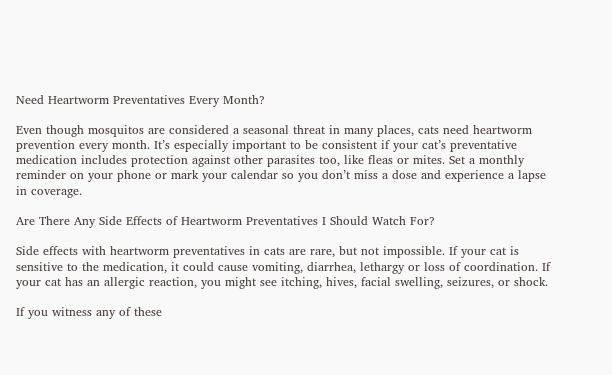Need Heartworm Preventatives Every Month?

Even though mosquitos are considered a seasonal threat in many places, cats need heartworm prevention every month. It’s especially important to be consistent if your cat’s preventative medication includes protection against other parasites too, like fleas or mites. Set a monthly reminder on your phone or mark your calendar so you don’t miss a dose and experience a lapse in coverage.

Are There Any Side Effects of Heartworm Preventatives I Should Watch For?

Side effects with heartworm preventatives in cats are rare, but not impossible. If your cat is sensitive to the medication, it could cause vomiting, diarrhea, lethargy or loss of coordination. If your cat has an allergic reaction, you might see itching, hives, facial swelling, seizures, or shock.

If you witness any of these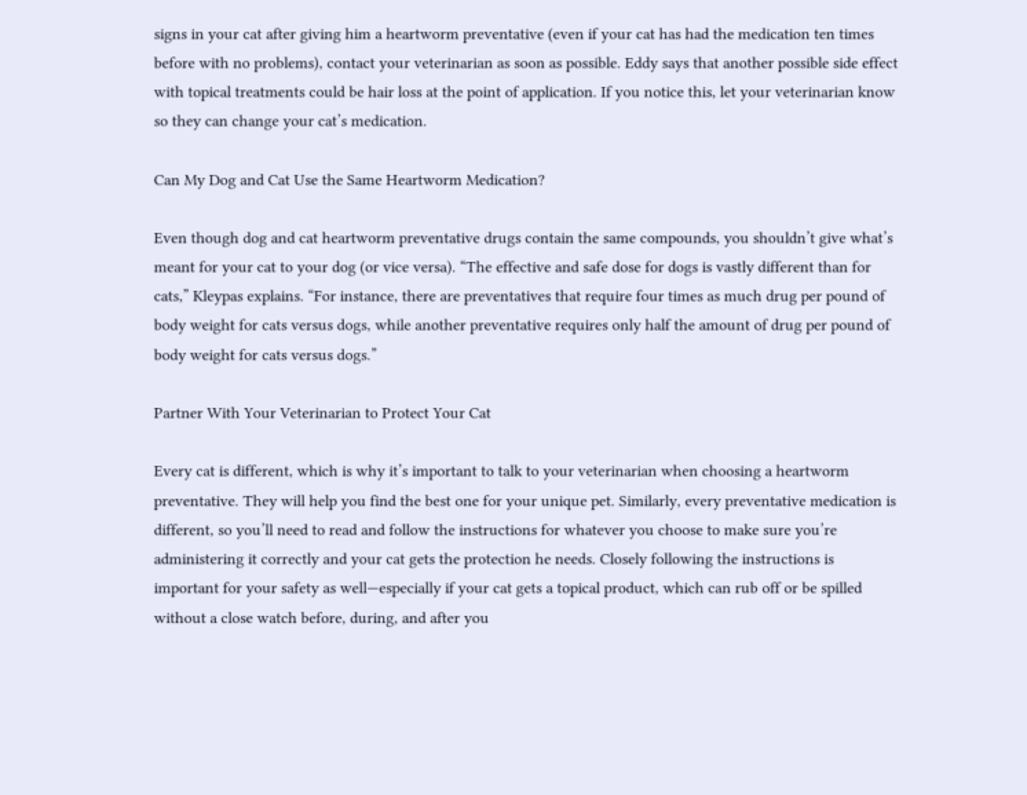signs in your cat after giving him a heartworm preventative (even if your cat has had the medication ten times before with no problems), contact your veterinarian as soon as possible. Eddy says that another possible side effect with topical treatments could be hair loss at the point of application. If you notice this, let your veterinarian know so they can change your cat’s medication.

Can My Dog and Cat Use the Same Heartworm Medication?

Even though dog and cat heartworm preventative drugs contain the same compounds, you shouldn’t give what’s meant for your cat to your dog (or vice versa). “The effective and safe dose for dogs is vastly different than for cats,” Kleypas explains. “For instance, there are preventatives that require four times as much drug per pound of body weight for cats versus dogs, while another preventative requires only half the amount of drug per pound of body weight for cats versus dogs.”

Partner With Your Veterinarian to Protect Your Cat

Every cat is different, which is why it’s important to talk to your veterinarian when choosing a heartworm preventative. They will help you find the best one for your unique pet. Similarly, every preventative medication is different, so you’ll need to read and follow the instructions for whatever you choose to make sure you’re administering it correctly and your cat gets the protection he needs. Closely following the instructions is important for your safety as well—especially if your cat gets a topical product, which can rub off or be spilled without a close watch before, during, and after you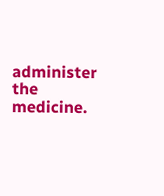administer the medicine.